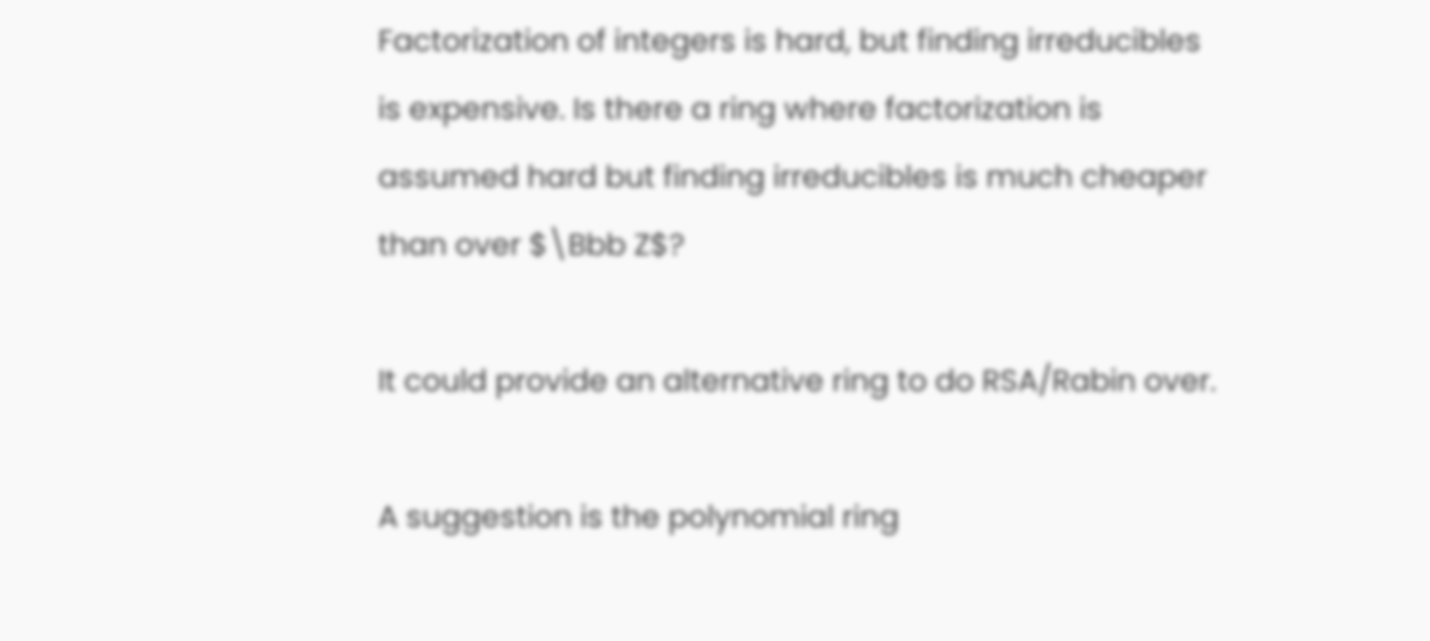Factorization of integers is hard, but finding irreducibles is expensive. Is there a ring where factorization is assumed hard but finding irreducibles is much cheaper than over $\Bbb Z$?

It could provide an alternative ring to do RSA/Rabin over.

A suggestion is the polynomial ring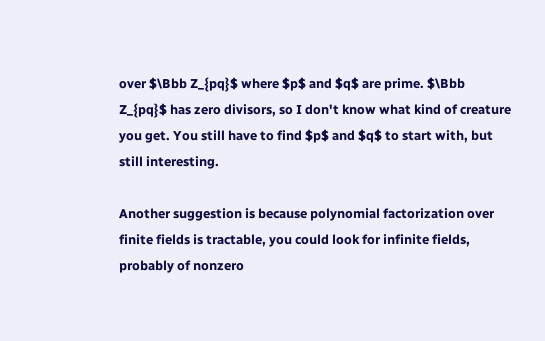over $\Bbb Z_{pq}$ where $p$ and $q$ are prime. $\Bbb Z_{pq}$ has zero divisors, so I don't know what kind of creature you get. You still have to find $p$ and $q$ to start with, but still interesting.

Another suggestion is because polynomial factorization over finite fields is tractable, you could look for infinite fields, probably of nonzero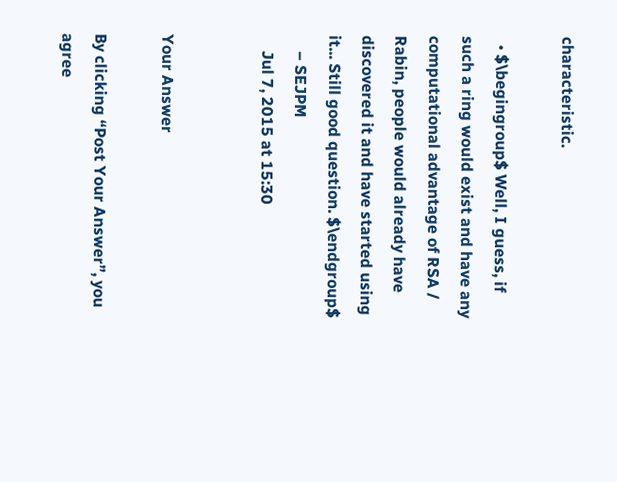characteristic.

  • $\begingroup$ Well, I guess, if such a ring would exist and have any computational advantage of RSA / Rabin, people would already have discovered it and have started using it... Still good question. $\endgroup$
    – SEJPM
    Jul 7, 2015 at 15:30


Your Answer

By clicking “Post Your Answer”, you agree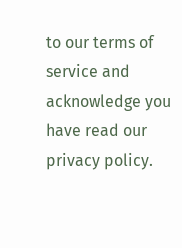to our terms of service and acknowledge you have read our privacy policy.